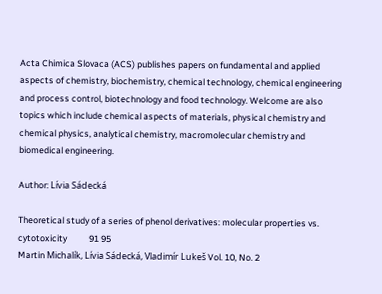Acta Chimica Slovaca (ACS) publishes papers on fundamental and applied aspects of chemistry, biochemistry, chemical technology, chemical engineering and process control, biotechnology and food technology. Welcome are also topics which include chemical aspects of materials, physical chemistry and chemical physics, analytical chemistry, macromolecular chemistry and biomedical engineering.

Author: Lívia Sádecká

Theoretical study of a series of phenol derivatives: molecular properties vs. cytotoxicity           91 95
Martin Michalík, Lívia Sádecká, Vladimír Lukeš Vol. 10, No. 2